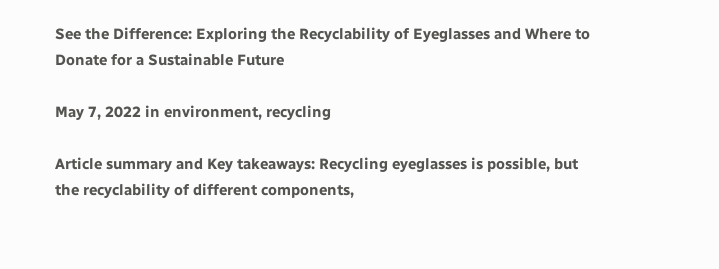See the Difference: Exploring the Recyclability of Eyeglasses and Where to Donate for a Sustainable Future

May 7, 2022 in environment, recycling

Article summary and Key takeaways: Recycling eyeglasses is possible, but the recyclability of different components,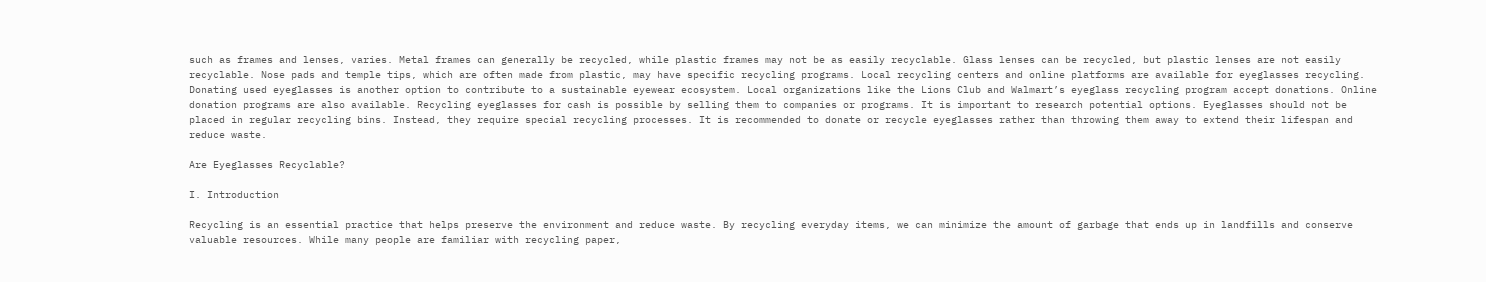such as frames and lenses, varies. Metal frames can generally be recycled, while plastic frames may not be as easily recyclable. Glass lenses can be recycled, but plastic lenses are not easily recyclable. Nose pads and temple tips, which are often made from plastic, may have specific recycling programs. Local recycling centers and online platforms are available for eyeglasses recycling. Donating used eyeglasses is another option to contribute to a sustainable eyewear ecosystem. Local organizations like the Lions Club and Walmart’s eyeglass recycling program accept donations. Online donation programs are also available. Recycling eyeglasses for cash is possible by selling them to companies or programs. It is important to research potential options. Eyeglasses should not be placed in regular recycling bins. Instead, they require special recycling processes. It is recommended to donate or recycle eyeglasses rather than throwing them away to extend their lifespan and reduce waste.

Are Eyeglasses Recyclable?

I. Introduction

Recycling is an essential practice that helps preserve the environment and reduce waste. By recycling everyday items, we can minimize the amount of garbage that ends up in landfills and conserve valuable resources. While many people are familiar with recycling paper,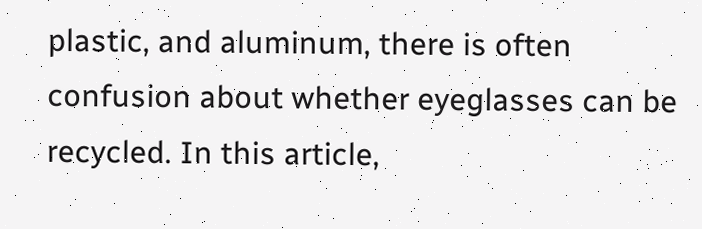plastic, and aluminum, there is often confusion about whether eyeglasses can be recycled. In this article,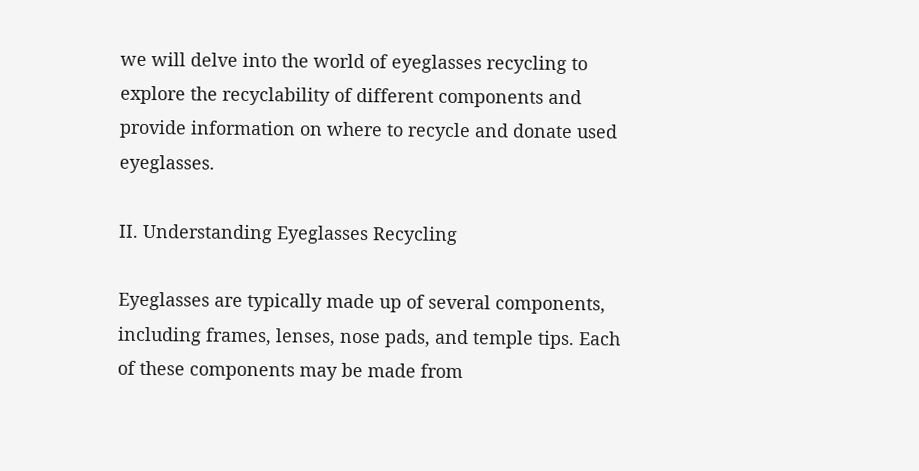we will delve into the world of eyeglasses recycling to explore the recyclability of different components and provide information on where to recycle and donate used eyeglasses.

II. Understanding Eyeglasses Recycling

Eyeglasses are typically made up of several components, including frames, lenses, nose pads, and temple tips. Each of these components may be made from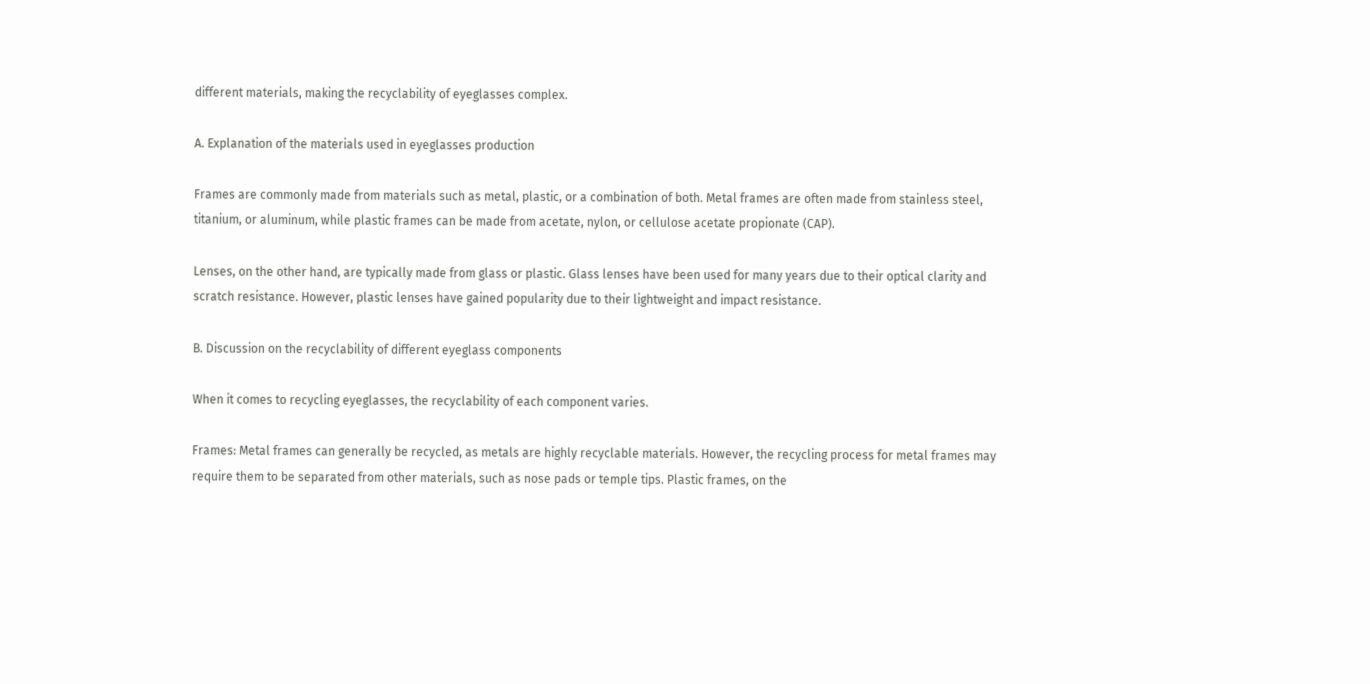different materials, making the recyclability of eyeglasses complex.

A. Explanation of the materials used in eyeglasses production

Frames are commonly made from materials such as metal, plastic, or a combination of both. Metal frames are often made from stainless steel, titanium, or aluminum, while plastic frames can be made from acetate, nylon, or cellulose acetate propionate (CAP).

Lenses, on the other hand, are typically made from glass or plastic. Glass lenses have been used for many years due to their optical clarity and scratch resistance. However, plastic lenses have gained popularity due to their lightweight and impact resistance.

B. Discussion on the recyclability of different eyeglass components

When it comes to recycling eyeglasses, the recyclability of each component varies.

Frames: Metal frames can generally be recycled, as metals are highly recyclable materials. However, the recycling process for metal frames may require them to be separated from other materials, such as nose pads or temple tips. Plastic frames, on the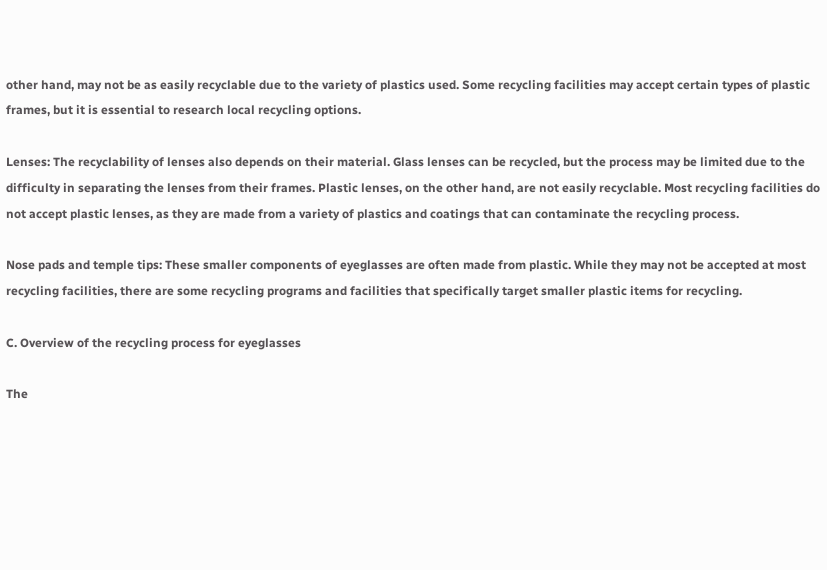other hand, may not be as easily recyclable due to the variety of plastics used. Some recycling facilities may accept certain types of plastic frames, but it is essential to research local recycling options.

Lenses: The recyclability of lenses also depends on their material. Glass lenses can be recycled, but the process may be limited due to the difficulty in separating the lenses from their frames. Plastic lenses, on the other hand, are not easily recyclable. Most recycling facilities do not accept plastic lenses, as they are made from a variety of plastics and coatings that can contaminate the recycling process.

Nose pads and temple tips: These smaller components of eyeglasses are often made from plastic. While they may not be accepted at most recycling facilities, there are some recycling programs and facilities that specifically target smaller plastic items for recycling.

C. Overview of the recycling process for eyeglasses

The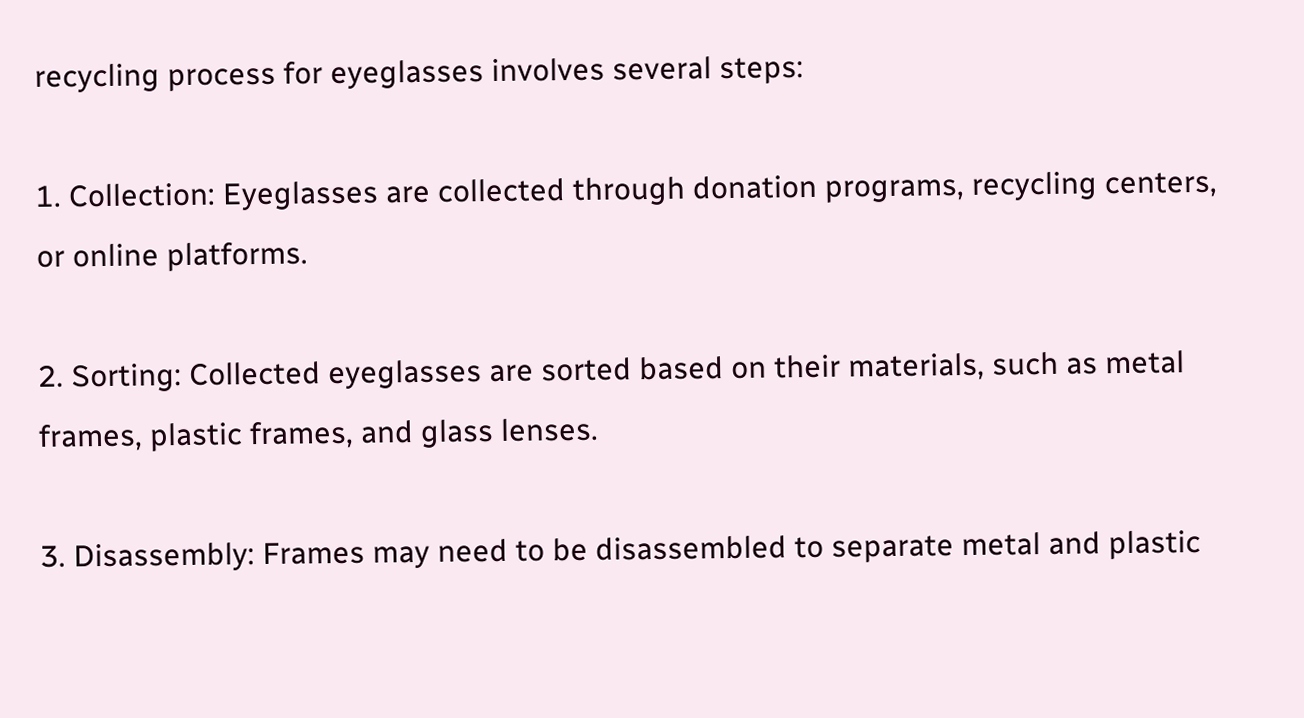recycling process for eyeglasses involves several steps:

1. Collection: Eyeglasses are collected through donation programs, recycling centers, or online platforms.

2. Sorting: Collected eyeglasses are sorted based on their materials, such as metal frames, plastic frames, and glass lenses.

3. Disassembly: Frames may need to be disassembled to separate metal and plastic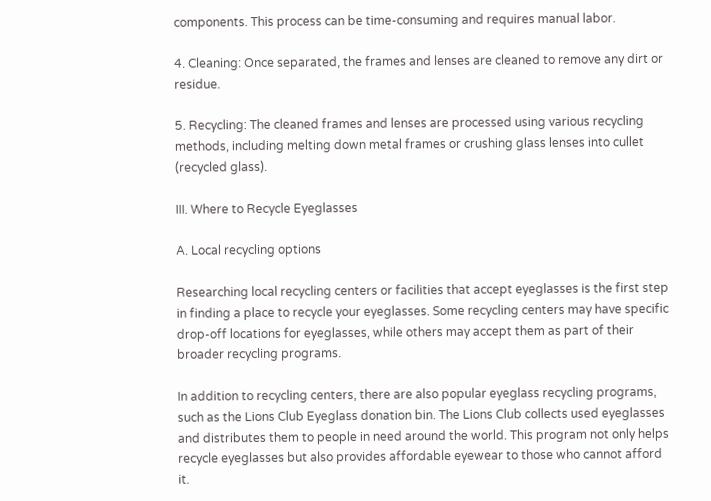components. This process can be time-consuming and requires manual labor.

4. Cleaning: Once separated, the frames and lenses are cleaned to remove any dirt or residue.

5. Recycling: The cleaned frames and lenses are processed using various recycling methods, including melting down metal frames or crushing glass lenses into cullet (recycled glass).

III. Where to Recycle Eyeglasses

A. Local recycling options

Researching local recycling centers or facilities that accept eyeglasses is the first step in finding a place to recycle your eyeglasses. Some recycling centers may have specific drop-off locations for eyeglasses, while others may accept them as part of their broader recycling programs.

In addition to recycling centers, there are also popular eyeglass recycling programs, such as the Lions Club Eyeglass donation bin. The Lions Club collects used eyeglasses and distributes them to people in need around the world. This program not only helps recycle eyeglasses but also provides affordable eyewear to those who cannot afford it.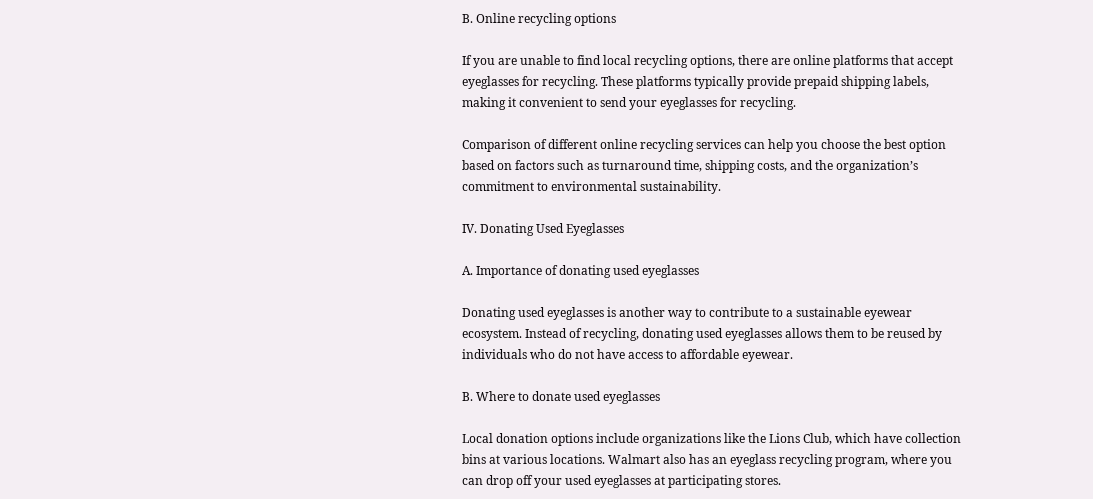B. Online recycling options

If you are unable to find local recycling options, there are online platforms that accept eyeglasses for recycling. These platforms typically provide prepaid shipping labels, making it convenient to send your eyeglasses for recycling.

Comparison of different online recycling services can help you choose the best option based on factors such as turnaround time, shipping costs, and the organization’s commitment to environmental sustainability.

IV. Donating Used Eyeglasses

A. Importance of donating used eyeglasses

Donating used eyeglasses is another way to contribute to a sustainable eyewear ecosystem. Instead of recycling, donating used eyeglasses allows them to be reused by individuals who do not have access to affordable eyewear.

B. Where to donate used eyeglasses

Local donation options include organizations like the Lions Club, which have collection bins at various locations. Walmart also has an eyeglass recycling program, where you can drop off your used eyeglasses at participating stores.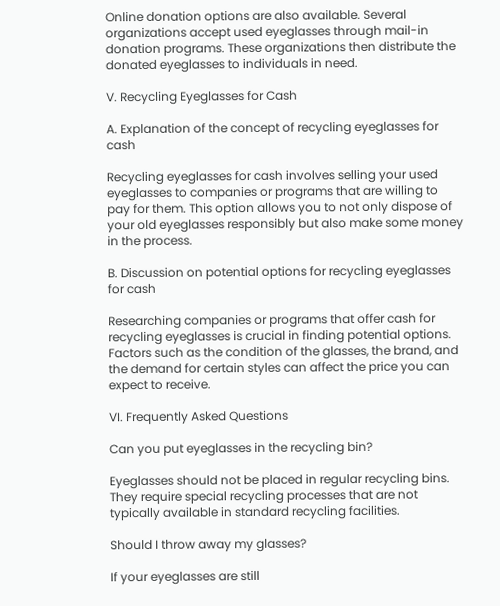Online donation options are also available. Several organizations accept used eyeglasses through mail-in donation programs. These organizations then distribute the donated eyeglasses to individuals in need.

V. Recycling Eyeglasses for Cash

A. Explanation of the concept of recycling eyeglasses for cash

Recycling eyeglasses for cash involves selling your used eyeglasses to companies or programs that are willing to pay for them. This option allows you to not only dispose of your old eyeglasses responsibly but also make some money in the process.

B. Discussion on potential options for recycling eyeglasses for cash

Researching companies or programs that offer cash for recycling eyeglasses is crucial in finding potential options. Factors such as the condition of the glasses, the brand, and the demand for certain styles can affect the price you can expect to receive.

VI. Frequently Asked Questions

Can you put eyeglasses in the recycling bin?

Eyeglasses should not be placed in regular recycling bins. They require special recycling processes that are not typically available in standard recycling facilities.

Should I throw away my glasses?

If your eyeglasses are still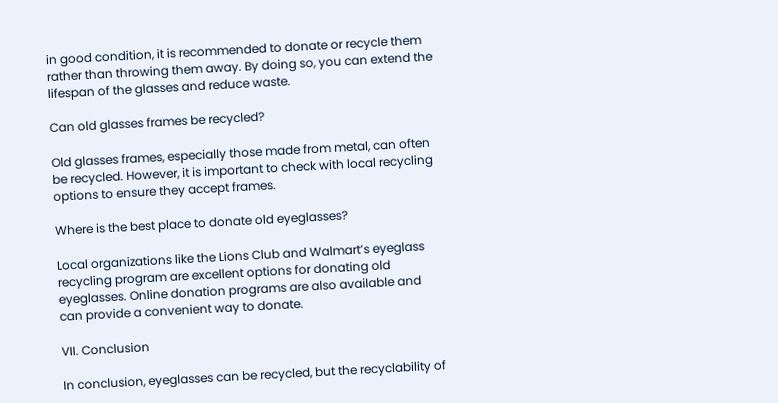in good condition, it is recommended to donate or recycle them rather than throwing them away. By doing so, you can extend the lifespan of the glasses and reduce waste.

Can old glasses frames be recycled?

Old glasses frames, especially those made from metal, can often be recycled. However, it is important to check with local recycling options to ensure they accept frames.

Where is the best place to donate old eyeglasses?

Local organizations like the Lions Club and Walmart’s eyeglass recycling program are excellent options for donating old eyeglasses. Online donation programs are also available and can provide a convenient way to donate.

VII. Conclusion

In conclusion, eyeglasses can be recycled, but the recyclability of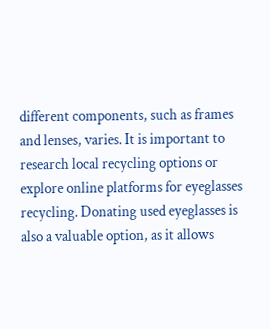different components, such as frames and lenses, varies. It is important to research local recycling options or explore online platforms for eyeglasses recycling. Donating used eyeglasses is also a valuable option, as it allows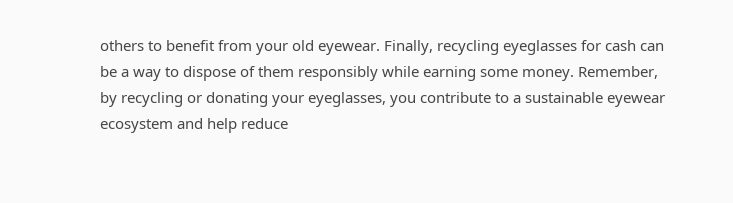others to benefit from your old eyewear. Finally, recycling eyeglasses for cash can be a way to dispose of them responsibly while earning some money. Remember, by recycling or donating your eyeglasses, you contribute to a sustainable eyewear ecosystem and help reduce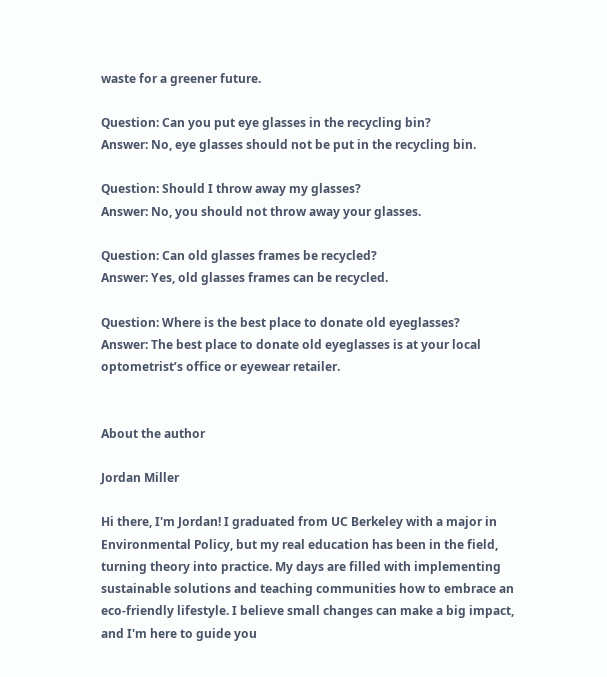waste for a greener future.

Question: Can you put eye glasses in the recycling bin?
Answer: No, eye glasses should not be put in the recycling bin.

Question: Should I throw away my glasses?
Answer: No, you should not throw away your glasses.

Question: Can old glasses frames be recycled?
Answer: Yes, old glasses frames can be recycled.

Question: Where is the best place to donate old eyeglasses?
Answer: The best place to donate old eyeglasses is at your local optometrist’s office or eyewear retailer.


About the author

Jordan Miller

Hi there, I'm Jordan! I graduated from UC Berkeley with a major in Environmental Policy, but my real education has been in the field, turning theory into practice. My days are filled with implementing sustainable solutions and teaching communities how to embrace an eco-friendly lifestyle. I believe small changes can make a big impact, and I'm here to guide you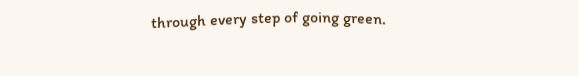through every step of going green.